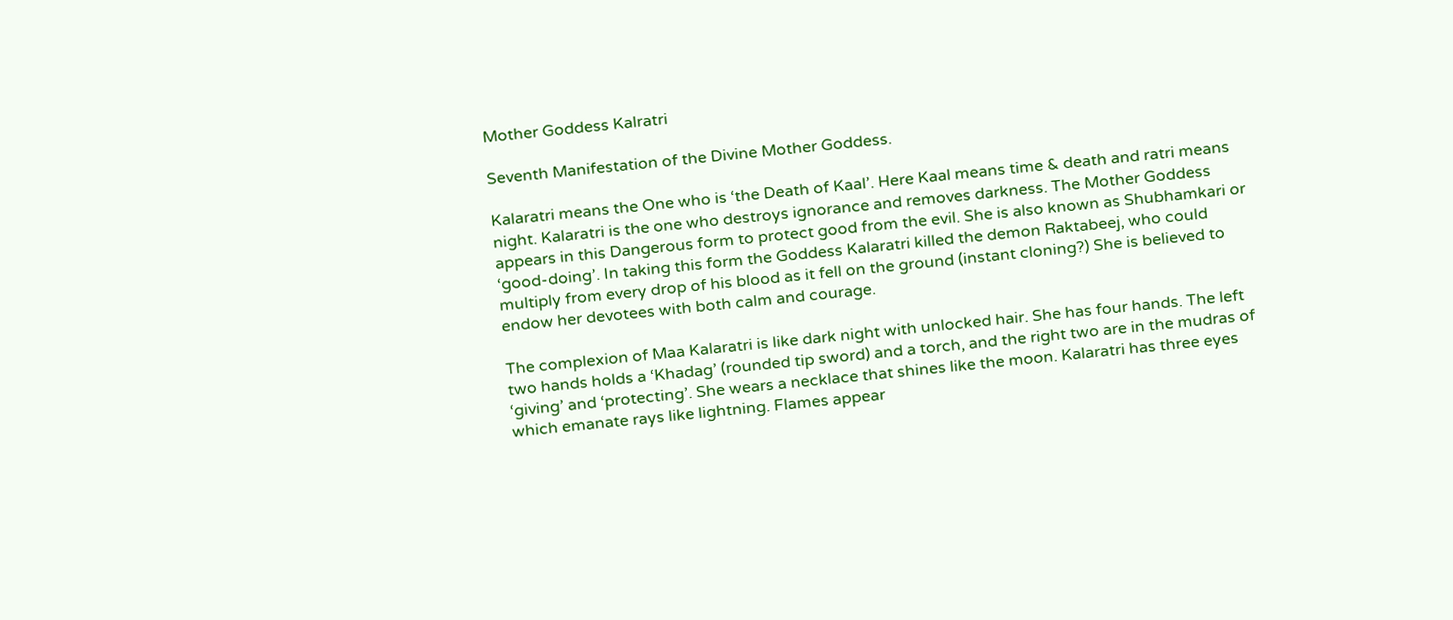Mother Goddess Kalratri

Seventh Manifestation of the Divine Mother Goddess.

Kalaratri means the One who is ‘the Death of Kaal’. Here Kaal means time & death and ratri means night. Kalaratri is the one who destroys ignorance and removes darkness. The Mother Goddess appears in this Dangerous form to protect good from the evil. She is also known as Shubhamkari or ‘good-doing’. In taking this form the Goddess Kalaratri killed the demon Raktabeej, who could multiply from every drop of his blood as it fell on the ground (instant cloning?) She is believed to endow her devotees with both calm and courage.

The complexion of Maa Kalaratri is like dark night with unlocked hair. She has four hands. The left two hands holds a ‘Khadag’ (rounded tip sword) and a torch, and the right two are in the mudras of ‘giving’ and ‘protecting’. She wears a necklace that shines like the moon. Kalaratri has three eyes which emanate rays like lightning. Flames appear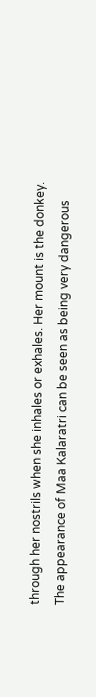through her nostrils when she inhales or exhales. Her mount is the donkey. The appearance of Maa Kalaratri can be seen as being very dangerous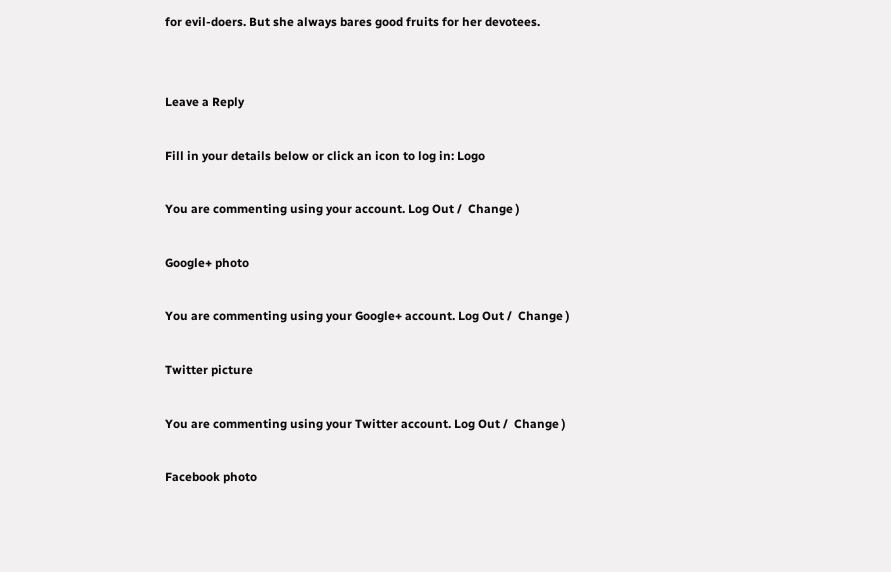for evil-doers. But she always bares good fruits for her devotees.


Leave a Reply

Fill in your details below or click an icon to log in: Logo

You are commenting using your account. Log Out /  Change )

Google+ photo

You are commenting using your Google+ account. Log Out /  Change )

Twitter picture

You are commenting using your Twitter account. Log Out /  Change )

Facebook photo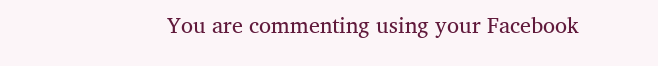You are commenting using your Facebook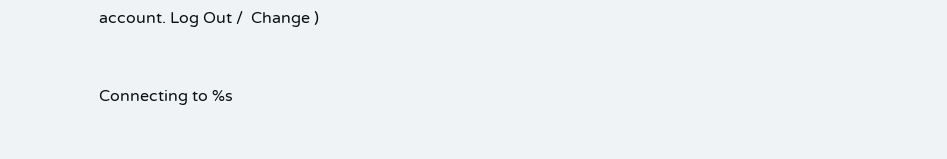account. Log Out /  Change )


Connecting to %s